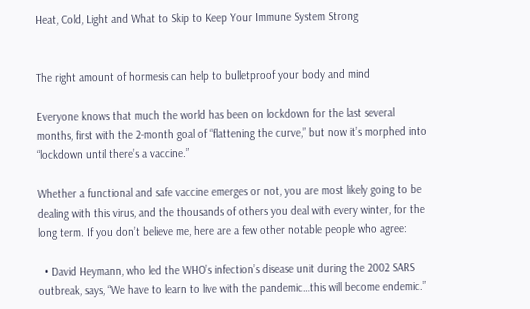Heat, Cold, Light and What to Skip to Keep Your Immune System Strong


The right amount of hormesis can help to bulletproof your body and mind

Everyone knows that much the world has been on lockdown for the last several months, first with the 2-month goal of “flattening the curve,” but now it’s morphed into “lockdown until there’s a vaccine.”

Whether a functional and safe vaccine emerges or not, you are most likely going to be dealing with this virus, and the thousands of others you deal with every winter, for the long term. If you don’t believe me, here are a few other notable people who agree:

  • David Heymann, who led the WHO’s infection’s disease unit during the 2002 SARS outbreak, says, “We have to learn to live with the pandemic…this will become endemic.”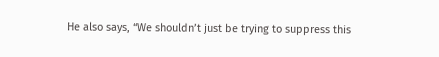He also says, “We shouldn’t just be trying to suppress this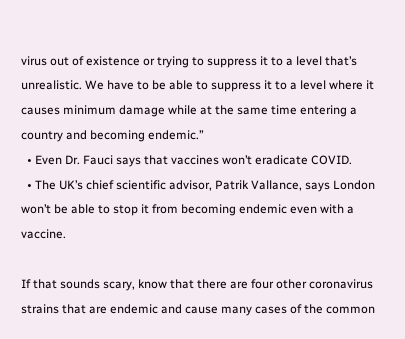virus out of existence or trying to suppress it to a level that’s unrealistic. We have to be able to suppress it to a level where it causes minimum damage while at the same time entering a country and becoming endemic.”
  • Even Dr. Fauci says that vaccines won’t eradicate COVID.
  • The UK’s chief scientific advisor, Patrik Vallance, says London won’t be able to stop it from becoming endemic even with a vaccine.

If that sounds scary, know that there are four other coronavirus strains that are endemic and cause many cases of the common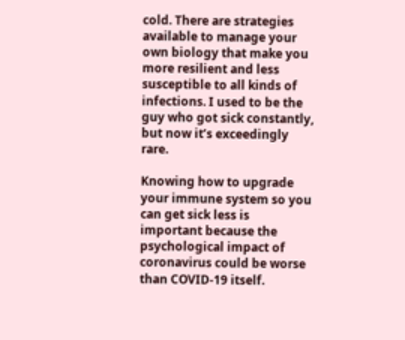cold. There are strategies available to manage your own biology that make you more resilient and less susceptible to all kinds of infections. I used to be the guy who got sick constantly, but now it’s exceedingly rare.

Knowing how to upgrade your immune system so you can get sick less is important because the psychological impact of coronavirus could be worse than COVID-19 itself.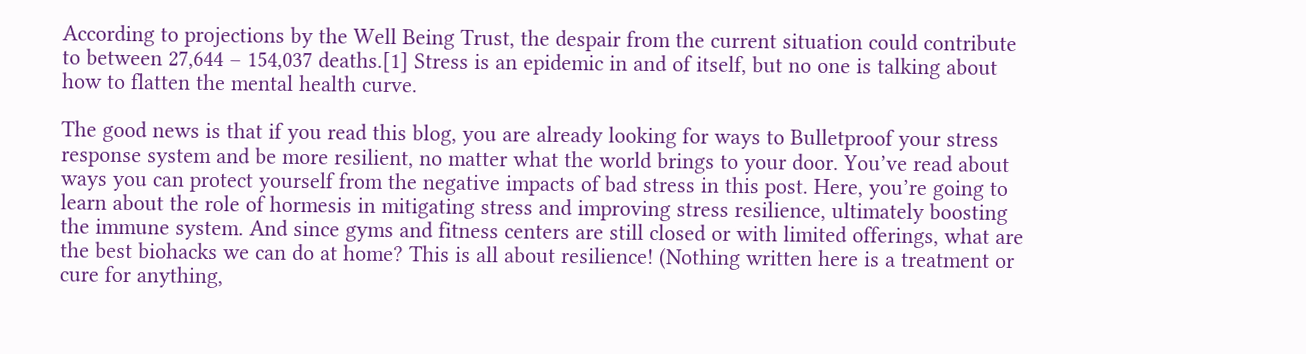According to projections by the Well Being Trust, the despair from the current situation could contribute to between 27,644 – 154,037 deaths.[1] Stress is an epidemic in and of itself, but no one is talking about how to flatten the mental health curve.

The good news is that if you read this blog, you are already looking for ways to Bulletproof your stress response system and be more resilient, no matter what the world brings to your door. You’ve read about ways you can protect yourself from the negative impacts of bad stress in this post. Here, you’re going to learn about the role of hormesis in mitigating stress and improving stress resilience, ultimately boosting the immune system. And since gyms and fitness centers are still closed or with limited offerings, what are the best biohacks we can do at home? This is all about resilience! (Nothing written here is a treatment or cure for anything,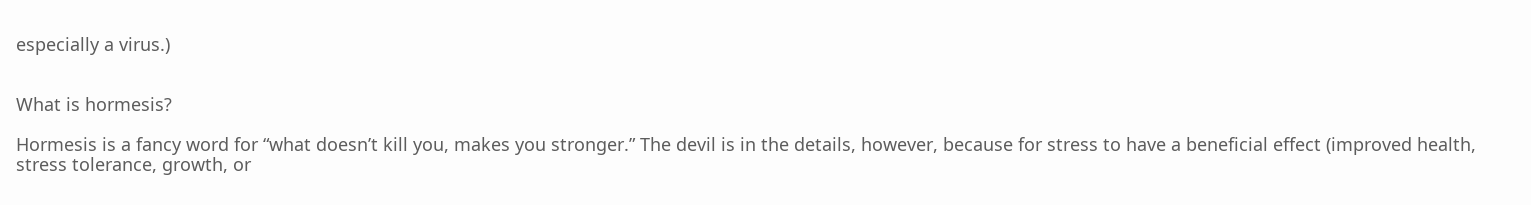especially a virus.)


What is hormesis?

Hormesis is a fancy word for “what doesn’t kill you, makes you stronger.” The devil is in the details, however, because for stress to have a beneficial effect (improved health, stress tolerance, growth, or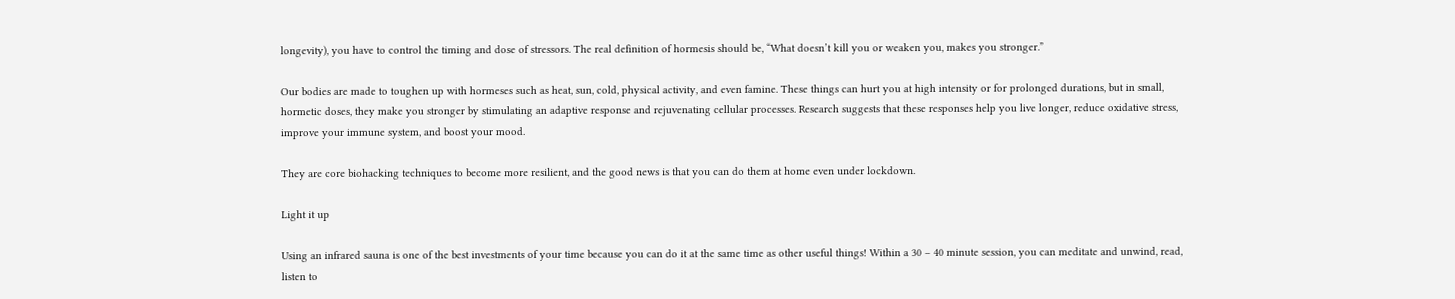longevity), you have to control the timing and dose of stressors. The real definition of hormesis should be, “What doesn’t kill you or weaken you, makes you stronger.”

Our bodies are made to toughen up with hormeses such as heat, sun, cold, physical activity, and even famine. These things can hurt you at high intensity or for prolonged durations, but in small, hormetic doses, they make you stronger by stimulating an adaptive response and rejuvenating cellular processes. Research suggests that these responses help you live longer, reduce oxidative stress, improve your immune system, and boost your mood.

They are core biohacking techniques to become more resilient, and the good news is that you can do them at home even under lockdown.

Light it up

Using an infrared sauna is one of the best investments of your time because you can do it at the same time as other useful things! Within a 30 – 40 minute session, you can meditate and unwind, read, listen to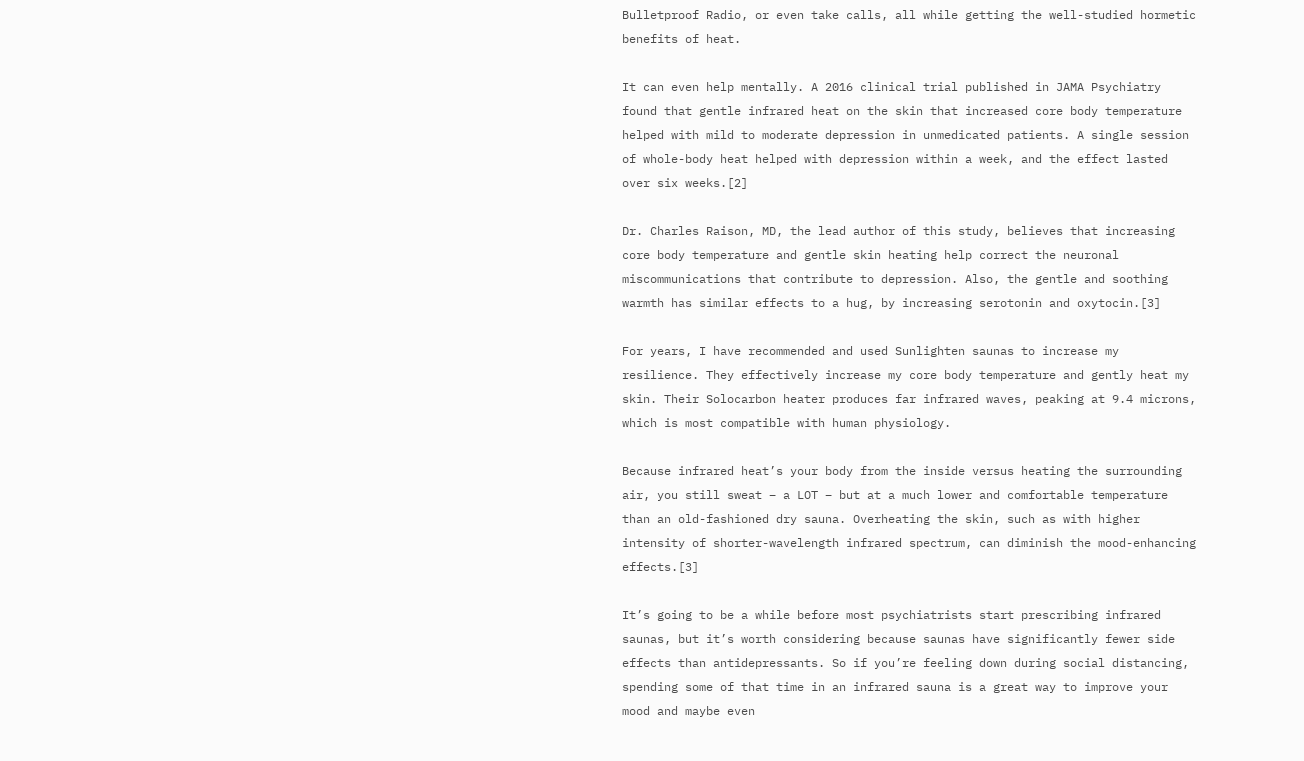Bulletproof Radio, or even take calls, all while getting the well-studied hormetic benefits of heat.

It can even help mentally. A 2016 clinical trial published in JAMA Psychiatry found that gentle infrared heat on the skin that increased core body temperature helped with mild to moderate depression in unmedicated patients. A single session of whole-body heat helped with depression within a week, and the effect lasted over six weeks.[2]

Dr. Charles Raison, MD, the lead author of this study, believes that increasing core body temperature and gentle skin heating help correct the neuronal miscommunications that contribute to depression. Also, the gentle and soothing warmth has similar effects to a hug, by increasing serotonin and oxytocin.[3]

For years, I have recommended and used Sunlighten saunas to increase my resilience. They effectively increase my core body temperature and gently heat my skin. Their Solocarbon heater produces far infrared waves, peaking at 9.4 microns, which is most compatible with human physiology.

Because infrared heat’s your body from the inside versus heating the surrounding air, you still sweat – a LOT – but at a much lower and comfortable temperature than an old-fashioned dry sauna. Overheating the skin, such as with higher intensity of shorter-wavelength infrared spectrum, can diminish the mood-enhancing effects.[3]

It’s going to be a while before most psychiatrists start prescribing infrared saunas, but it’s worth considering because saunas have significantly fewer side effects than antidepressants. So if you’re feeling down during social distancing, spending some of that time in an infrared sauna is a great way to improve your mood and maybe even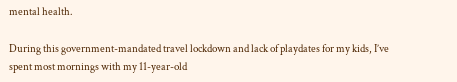mental health.

During this government-mandated travel lockdown and lack of playdates for my kids, I’ve spent most mornings with my 11-year-old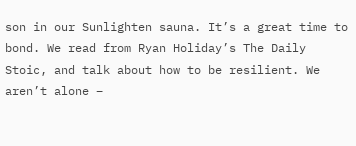son in our Sunlighten sauna. It’s a great time to bond. We read from Ryan Holiday’s The Daily Stoic, and talk about how to be resilient. We aren’t alone –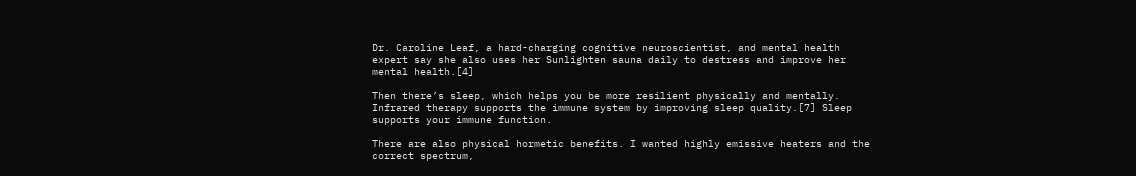Dr. Caroline Leaf, a hard-charging cognitive neuroscientist, and mental health expert say she also uses her Sunlighten sauna daily to destress and improve her mental health.[4]

Then there’s sleep, which helps you be more resilient physically and mentally. Infrared therapy supports the immune system by improving sleep quality.[7] Sleep supports your immune function.

There are also physical hormetic benefits. I wanted highly emissive heaters and the correct spectrum,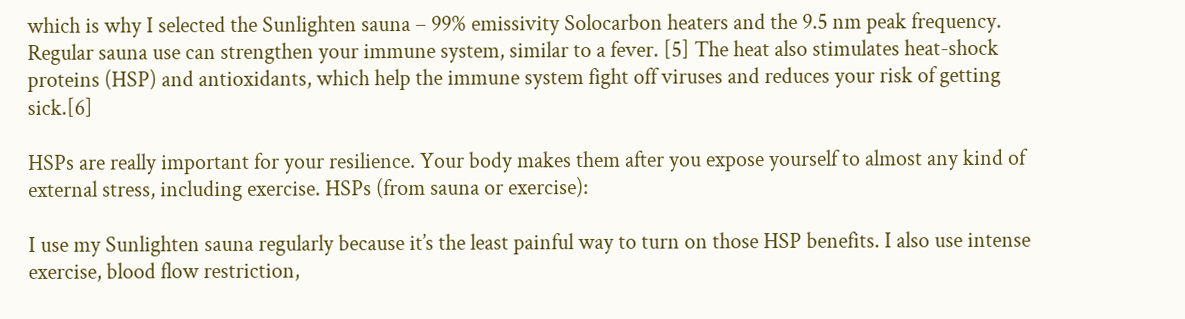which is why I selected the Sunlighten sauna – 99% emissivity Solocarbon heaters and the 9.5 nm peak frequency. Regular sauna use can strengthen your immune system, similar to a fever. [5] The heat also stimulates heat-shock proteins (HSP) and antioxidants, which help the immune system fight off viruses and reduces your risk of getting sick.[6]

HSPs are really important for your resilience. Your body makes them after you expose yourself to almost any kind of external stress, including exercise. HSPs (from sauna or exercise):

I use my Sunlighten sauna regularly because it’s the least painful way to turn on those HSP benefits. I also use intense exercise, blood flow restriction,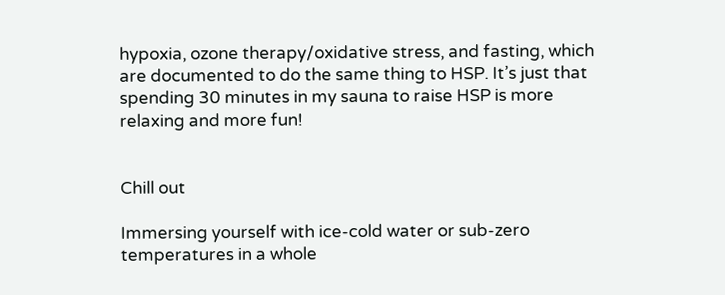hypoxia, ozone therapy/oxidative stress, and fasting, which are documented to do the same thing to HSP. It’s just that spending 30 minutes in my sauna to raise HSP is more relaxing and more fun!


Chill out

Immersing yourself with ice-cold water or sub-zero temperatures in a whole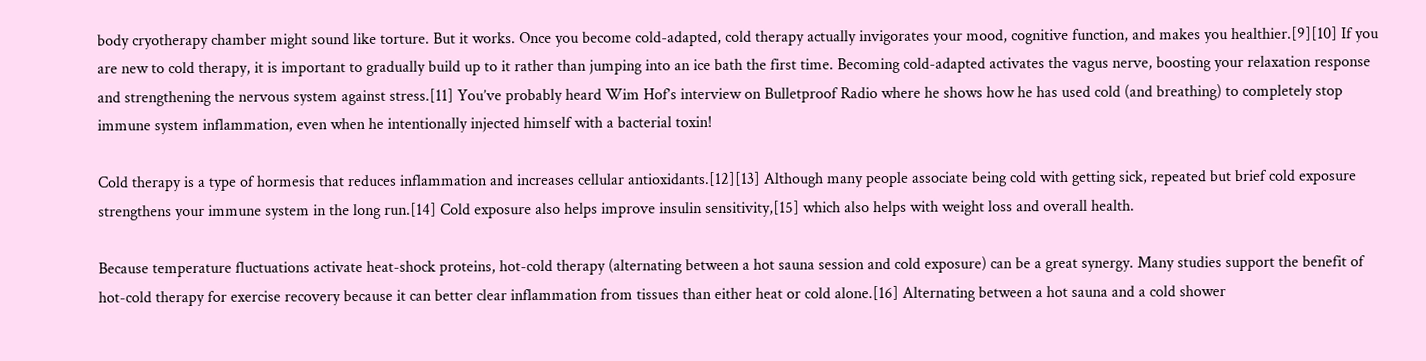body cryotherapy chamber might sound like torture. But it works. Once you become cold-adapted, cold therapy actually invigorates your mood, cognitive function, and makes you healthier.[9][10] If you are new to cold therapy, it is important to gradually build up to it rather than jumping into an ice bath the first time. Becoming cold-adapted activates the vagus nerve, boosting your relaxation response and strengthening the nervous system against stress.[11] You’ve probably heard Wim Hof’s interview on Bulletproof Radio where he shows how he has used cold (and breathing) to completely stop immune system inflammation, even when he intentionally injected himself with a bacterial toxin!

Cold therapy is a type of hormesis that reduces inflammation and increases cellular antioxidants.[12][13] Although many people associate being cold with getting sick, repeated but brief cold exposure strengthens your immune system in the long run.[14] Cold exposure also helps improve insulin sensitivity,[15] which also helps with weight loss and overall health.

Because temperature fluctuations activate heat-shock proteins, hot-cold therapy (alternating between a hot sauna session and cold exposure) can be a great synergy. Many studies support the benefit of hot-cold therapy for exercise recovery because it can better clear inflammation from tissues than either heat or cold alone.[16] Alternating between a hot sauna and a cold shower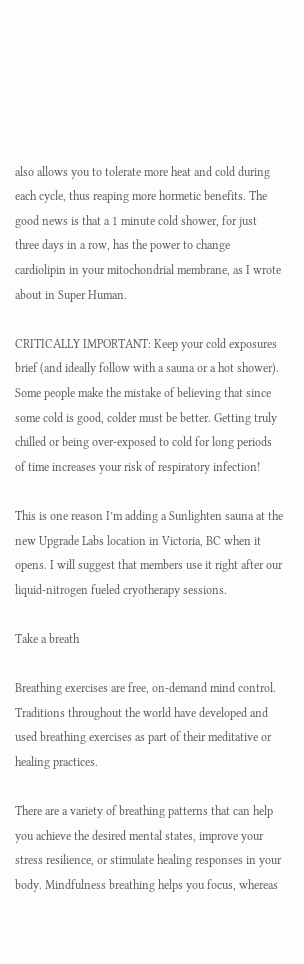also allows you to tolerate more heat and cold during each cycle, thus reaping more hormetic benefits. The good news is that a 1 minute cold shower, for just three days in a row, has the power to change cardiolipin in your mitochondrial membrane, as I wrote about in Super Human.

CRITICALLY IMPORTANT: Keep your cold exposures brief (and ideally follow with a sauna or a hot shower). Some people make the mistake of believing that since some cold is good, colder must be better. Getting truly chilled or being over-exposed to cold for long periods of time increases your risk of respiratory infection!

This is one reason I’m adding a Sunlighten sauna at the new Upgrade Labs location in Victoria, BC when it opens. I will suggest that members use it right after our liquid-nitrogen fueled cryotherapy sessions.

Take a breath

Breathing exercises are free, on-demand mind control. Traditions throughout the world have developed and used breathing exercises as part of their meditative or healing practices.

There are a variety of breathing patterns that can help you achieve the desired mental states, improve your stress resilience, or stimulate healing responses in your body. Mindfulness breathing helps you focus, whereas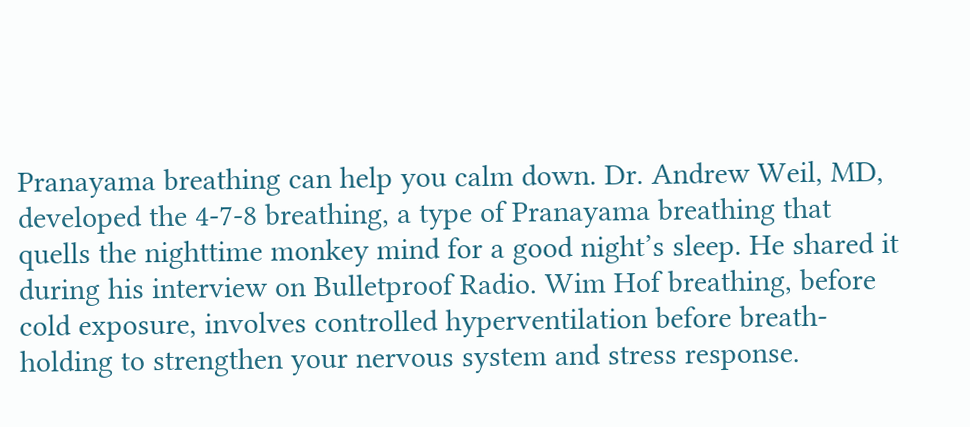Pranayama breathing can help you calm down. Dr. Andrew Weil, MD, developed the 4-7-8 breathing, a type of Pranayama breathing that quells the nighttime monkey mind for a good night’s sleep. He shared it during his interview on Bulletproof Radio. Wim Hof breathing, before cold exposure, involves controlled hyperventilation before breath-holding to strengthen your nervous system and stress response.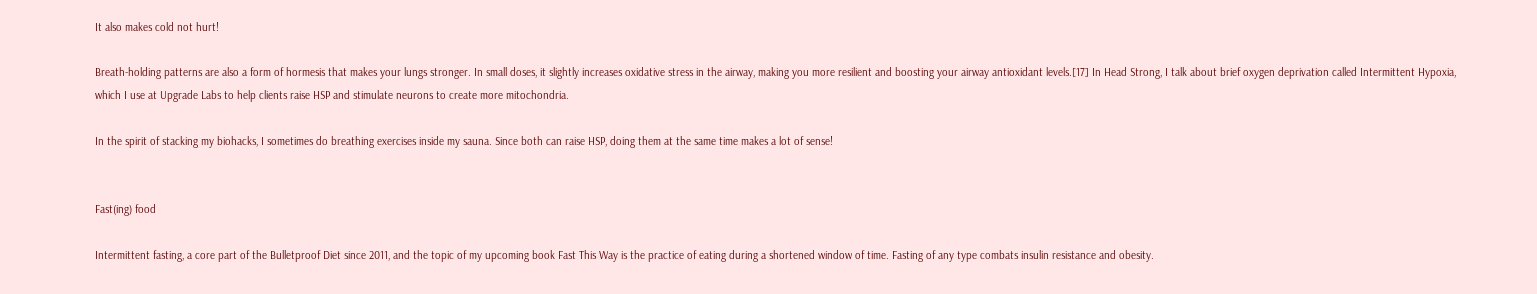It also makes cold not hurt!

Breath-holding patterns are also a form of hormesis that makes your lungs stronger. In small doses, it slightly increases oxidative stress in the airway, making you more resilient and boosting your airway antioxidant levels.[17] In Head Strong, I talk about brief oxygen deprivation called Intermittent Hypoxia, which I use at Upgrade Labs to help clients raise HSP and stimulate neurons to create more mitochondria.

In the spirit of stacking my biohacks, I sometimes do breathing exercises inside my sauna. Since both can raise HSP, doing them at the same time makes a lot of sense!


Fast(ing) food

Intermittent fasting, a core part of the Bulletproof Diet since 2011, and the topic of my upcoming book Fast This Way is the practice of eating during a shortened window of time. Fasting of any type combats insulin resistance and obesity.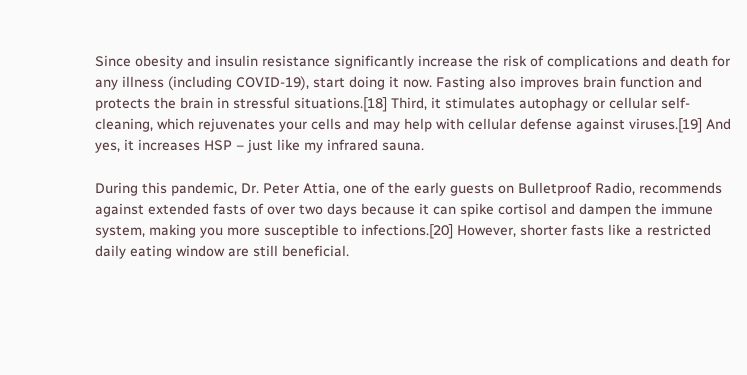Since obesity and insulin resistance significantly increase the risk of complications and death for any illness (including COVID-19), start doing it now. Fasting also improves brain function and protects the brain in stressful situations.[18] Third, it stimulates autophagy or cellular self-cleaning, which rejuvenates your cells and may help with cellular defense against viruses.[19] And yes, it increases HSP – just like my infrared sauna.

During this pandemic, Dr. Peter Attia, one of the early guests on Bulletproof Radio, recommends against extended fasts of over two days because it can spike cortisol and dampen the immune system, making you more susceptible to infections.[20] However, shorter fasts like a restricted daily eating window are still beneficial.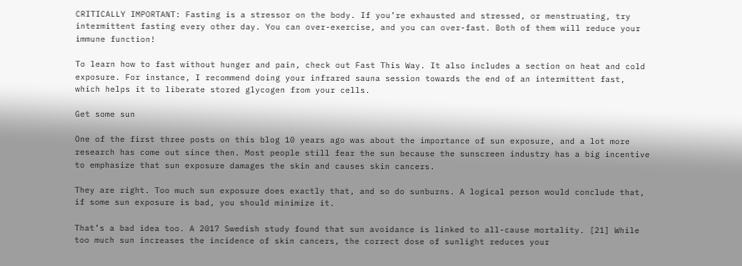CRITICALLY IMPORTANT: Fasting is a stressor on the body. If you’re exhausted and stressed, or menstruating, try intermittent fasting every other day. You can over-exercise, and you can over-fast. Both of them will reduce your immune function!

To learn how to fast without hunger and pain, check out Fast This Way. It also includes a section on heat and cold exposure. For instance, I recommend doing your infrared sauna session towards the end of an intermittent fast, which helps it to liberate stored glycogen from your cells.

Get some sun

One of the first three posts on this blog 10 years ago was about the importance of sun exposure, and a lot more research has come out since then. Most people still fear the sun because the sunscreen industry has a big incentive to emphasize that sun exposure damages the skin and causes skin cancers.

They are right. Too much sun exposure does exactly that, and so do sunburns. A logical person would conclude that, if some sun exposure is bad, you should minimize it.

That’s a bad idea too. A 2017 Swedish study found that sun avoidance is linked to all-cause mortality. [21] While too much sun increases the incidence of skin cancers, the correct dose of sunlight reduces your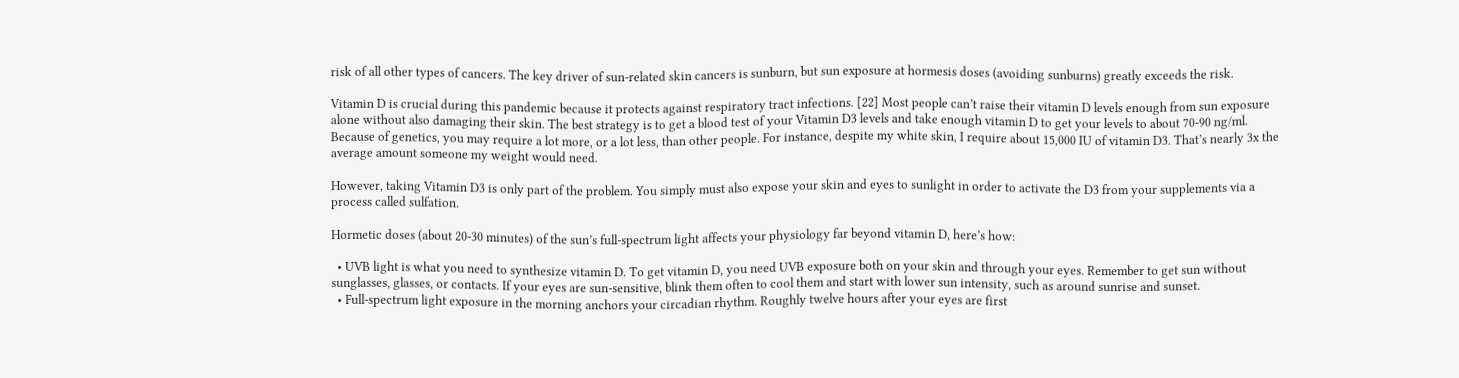risk of all other types of cancers. The key driver of sun-related skin cancers is sunburn, but sun exposure at hormesis doses (avoiding sunburns) greatly exceeds the risk.

Vitamin D is crucial during this pandemic because it protects against respiratory tract infections. [22] Most people can’t raise their vitamin D levels enough from sun exposure alone without also damaging their skin. The best strategy is to get a blood test of your Vitamin D3 levels and take enough vitamin D to get your levels to about 70-90 ng/ml. Because of genetics, you may require a lot more, or a lot less, than other people. For instance, despite my white skin, I require about 15,000 IU of vitamin D3. That’s nearly 3x the average amount someone my weight would need.

However, taking Vitamin D3 is only part of the problem. You simply must also expose your skin and eyes to sunlight in order to activate the D3 from your supplements via a process called sulfation.

Hormetic doses (about 20-30 minutes) of the sun’s full-spectrum light affects your physiology far beyond vitamin D, here’s how:

  • UVB light is what you need to synthesize vitamin D. To get vitamin D, you need UVB exposure both on your skin and through your eyes. Remember to get sun without sunglasses, glasses, or contacts. If your eyes are sun-sensitive, blink them often to cool them and start with lower sun intensity, such as around sunrise and sunset.
  • Full-spectrum light exposure in the morning anchors your circadian rhythm. Roughly twelve hours after your eyes are first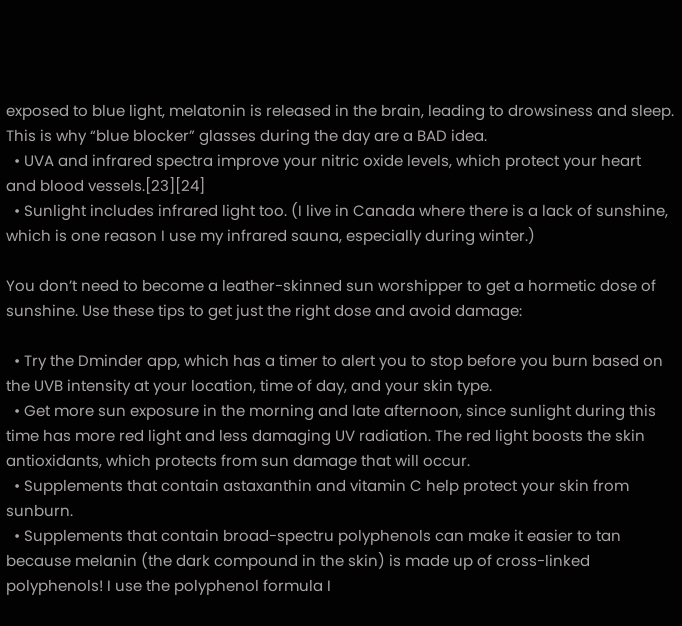exposed to blue light, melatonin is released in the brain, leading to drowsiness and sleep. This is why “blue blocker” glasses during the day are a BAD idea.
  • UVA and infrared spectra improve your nitric oxide levels, which protect your heart and blood vessels.[23][24]
  • Sunlight includes infrared light too. (I live in Canada where there is a lack of sunshine, which is one reason I use my infrared sauna, especially during winter.)

You don’t need to become a leather-skinned sun worshipper to get a hormetic dose of sunshine. Use these tips to get just the right dose and avoid damage:

  • Try the Dminder app, which has a timer to alert you to stop before you burn based on the UVB intensity at your location, time of day, and your skin type.
  • Get more sun exposure in the morning and late afternoon, since sunlight during this time has more red light and less damaging UV radiation. The red light boosts the skin antioxidants, which protects from sun damage that will occur.
  • Supplements that contain astaxanthin and vitamin C help protect your skin from sunburn.
  • Supplements that contain broad-spectru polyphenols can make it easier to tan because melanin (the dark compound in the skin) is made up of cross-linked polyphenols! I use the polyphenol formula I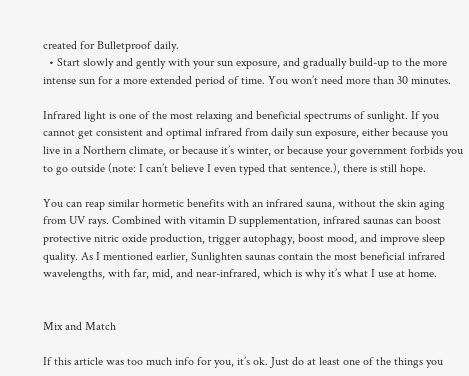created for Bulletproof daily.
  • Start slowly and gently with your sun exposure, and gradually build-up to the more intense sun for a more extended period of time. You won’t need more than 30 minutes.

Infrared light is one of the most relaxing and beneficial spectrums of sunlight. If you cannot get consistent and optimal infrared from daily sun exposure, either because you live in a Northern climate, or because it’s winter, or because your government forbids you to go outside (note: I can’t believe I even typed that sentence.), there is still hope.

You can reap similar hormetic benefits with an infrared sauna, without the skin aging from UV rays. Combined with vitamin D supplementation, infrared saunas can boost protective nitric oxide production, trigger autophagy, boost mood, and improve sleep quality. As I mentioned earlier, Sunlighten saunas contain the most beneficial infrared wavelengths, with far, mid, and near-infrared, which is why it’s what I use at home.


Mix and Match

If this article was too much info for you, it’s ok. Just do at least one of the things you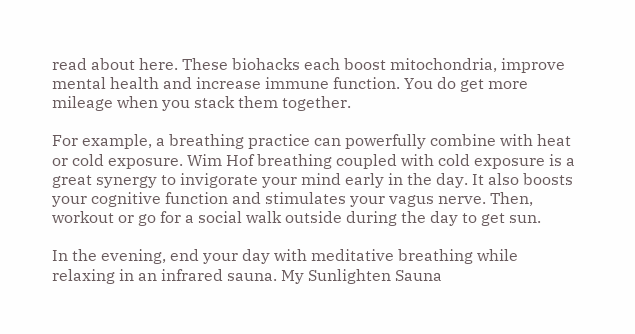read about here. These biohacks each boost mitochondria, improve mental health and increase immune function. You do get more mileage when you stack them together.

For example, a breathing practice can powerfully combine with heat or cold exposure. Wim Hof breathing coupled with cold exposure is a great synergy to invigorate your mind early in the day. It also boosts your cognitive function and stimulates your vagus nerve. Then, workout or go for a social walk outside during the day to get sun.

In the evening, end your day with meditative breathing while relaxing in an infrared sauna. My Sunlighten Sauna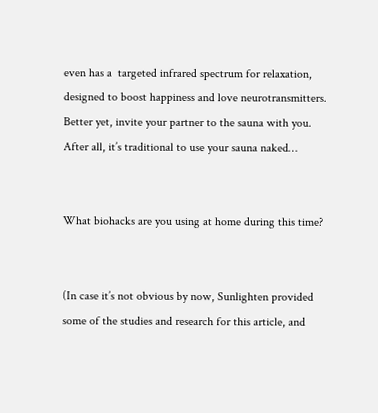even has a  targeted infrared spectrum for relaxation, designed to boost happiness and love neurotransmitters. Better yet, invite your partner to the sauna with you. After all, it’s traditional to use your sauna naked…


What biohacks are you using at home during this time?


(In case it’s not obvious by now, Sunlighten provided some of the studies and research for this article, and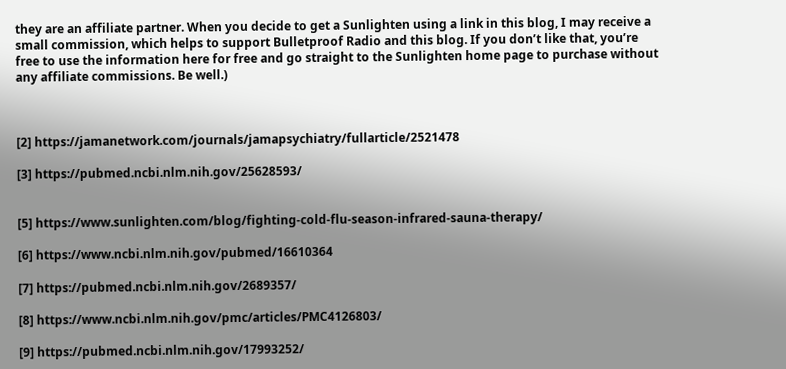they are an affiliate partner. When you decide to get a Sunlighten using a link in this blog, I may receive a small commission, which helps to support Bulletproof Radio and this blog. If you don’t like that, you’re free to use the information here for free and go straight to the Sunlighten home page to purchase without any affiliate commissions. Be well.)



[2] https://jamanetwork.com/journals/jamapsychiatry/fullarticle/2521478

[3] https://pubmed.ncbi.nlm.nih.gov/25628593/


[5] https://www.sunlighten.com/blog/fighting-cold-flu-season-infrared-sauna-therapy/

[6] https://www.ncbi.nlm.nih.gov/pubmed/16610364

[7] https://pubmed.ncbi.nlm.nih.gov/2689357/

[8] https://www.ncbi.nlm.nih.gov/pmc/articles/PMC4126803/

[9] https://pubmed.ncbi.nlm.nih.gov/17993252/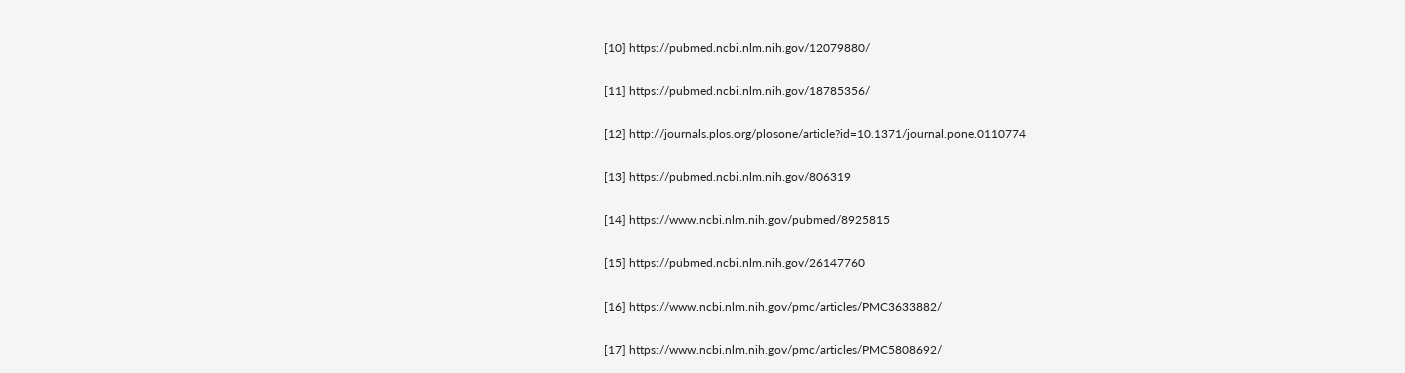[10] https://pubmed.ncbi.nlm.nih.gov/12079880/

[11] https://pubmed.ncbi.nlm.nih.gov/18785356/

[12] http://journals.plos.org/plosone/article?id=10.1371/journal.pone.0110774

[13] https://pubmed.ncbi.nlm.nih.gov/806319

[14] https://www.ncbi.nlm.nih.gov/pubmed/8925815

[15] https://pubmed.ncbi.nlm.nih.gov/26147760

[16] https://www.ncbi.nlm.nih.gov/pmc/articles/PMC3633882/

[17] https://www.ncbi.nlm.nih.gov/pmc/articles/PMC5808692/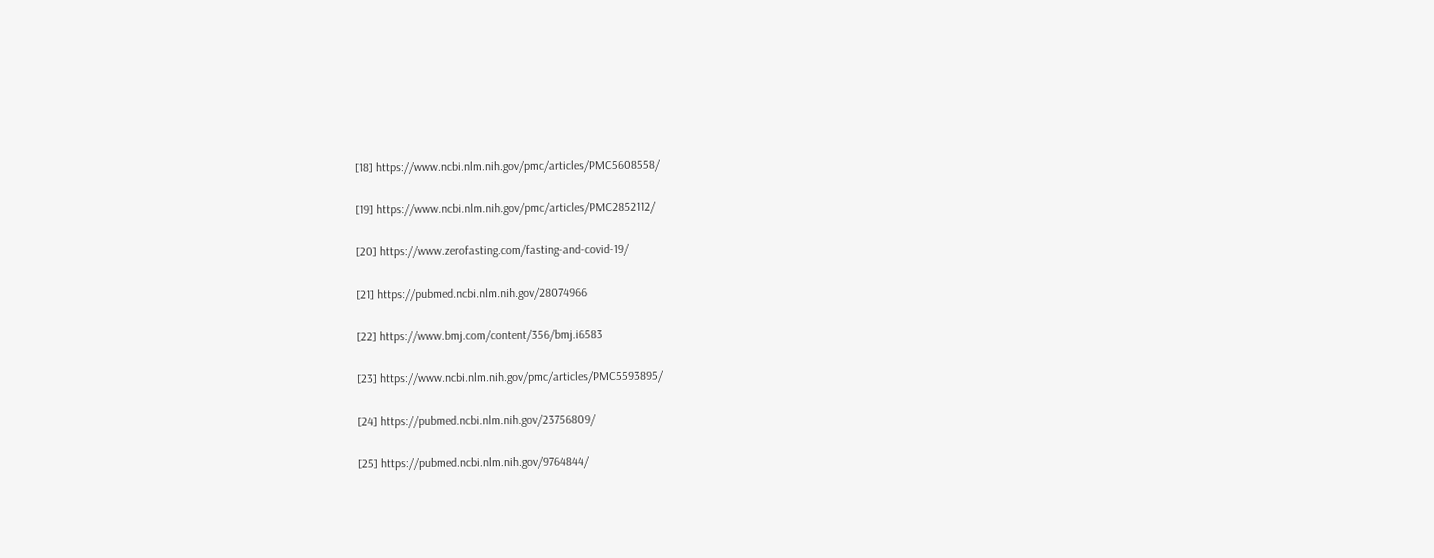[18] https://www.ncbi.nlm.nih.gov/pmc/articles/PMC5608558/

[19] https://www.ncbi.nlm.nih.gov/pmc/articles/PMC2852112/

[20] https://www.zerofasting.com/fasting-and-covid-19/

[21] https://pubmed.ncbi.nlm.nih.gov/28074966

[22] https://www.bmj.com/content/356/bmj.i6583

[23] https://www.ncbi.nlm.nih.gov/pmc/articles/PMC5593895/

[24] https://pubmed.ncbi.nlm.nih.gov/23756809/

[25] https://pubmed.ncbi.nlm.nih.gov/9764844/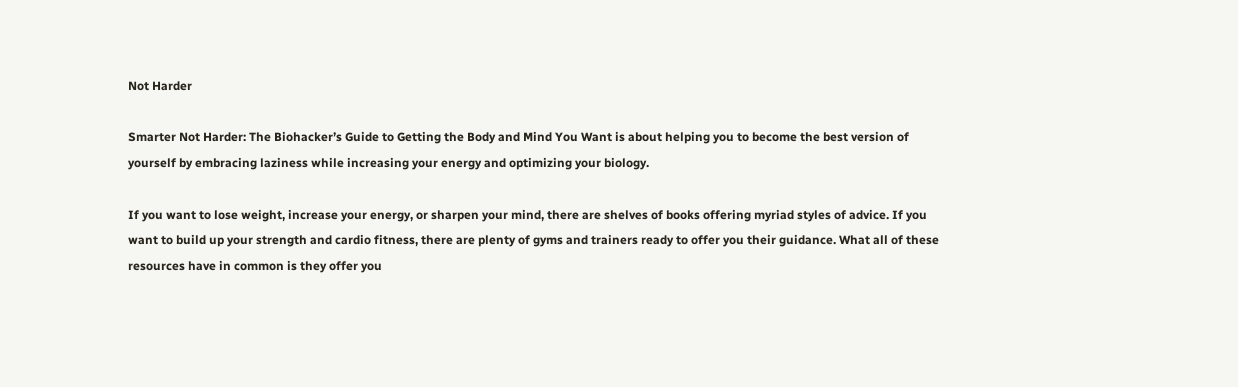Not Harder

Smarter Not Harder: The Biohacker’s Guide to Getting the Body and Mind You Want is about helping you to become the best version of yourself by embracing laziness while increasing your energy and optimizing your biology.

If you want to lose weight, increase your energy, or sharpen your mind, there are shelves of books offering myriad styles of advice. If you want to build up your strength and cardio fitness, there are plenty of gyms and trainers ready to offer you their guidance. What all of these resources have in common is they offer you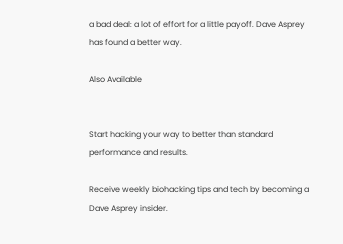a bad deal: a lot of effort for a little payoff. Dave Asprey has found a better way.

Also Available


Start hacking your way to better than standard performance and results.

Receive weekly biohacking tips and tech by becoming a Dave Asprey insider.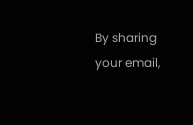By sharing your email,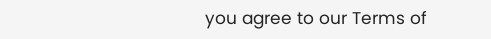you agree to our Terms of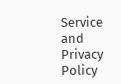Service and Privacy Policy